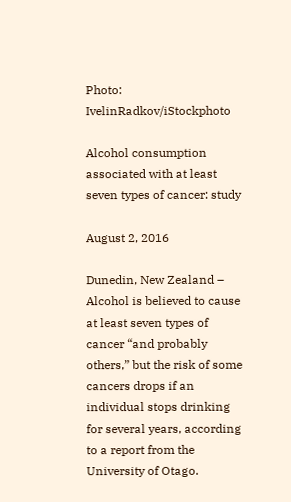Photo: IvelinRadkov/iStockphoto

Alcohol consumption associated with at least seven types of cancer: study

August 2, 2016

Dunedin, New Zealand – Alcohol is believed to cause at least seven types of cancer “and probably others,” but the risk of some cancers drops if an individual stops drinking for several years, according to a report from the University of Otago.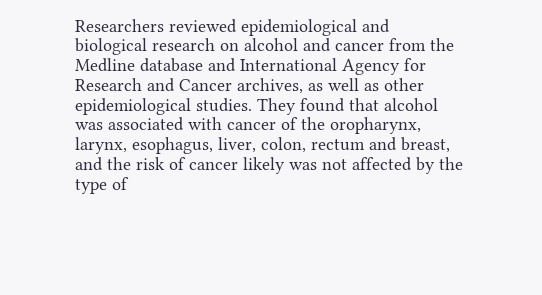Researchers reviewed epidemiological and biological research on alcohol and cancer from the Medline database and International Agency for Research and Cancer archives, as well as other epidemiological studies. They found that alcohol was associated with cancer of the oropharynx, larynx, esophagus, liver, colon, rectum and breast, and the risk of cancer likely was not affected by the type of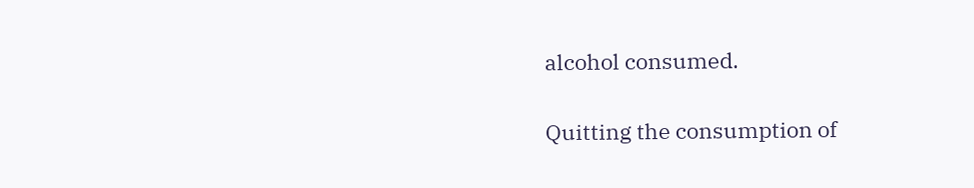alcohol consumed.

Quitting the consumption of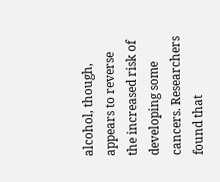alcohol, though, appears to reverse the increased risk of developing some cancers. Researchers found that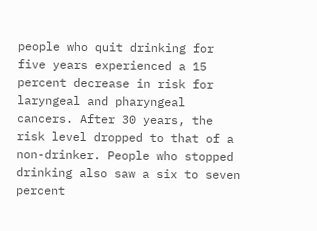people who quit drinking for five years experienced a 15 percent decrease in risk for laryngeal and pharyngeal cancers. After 30 years, the risk level dropped to that of a non-drinker. People who stopped drinking also saw a six to seven percent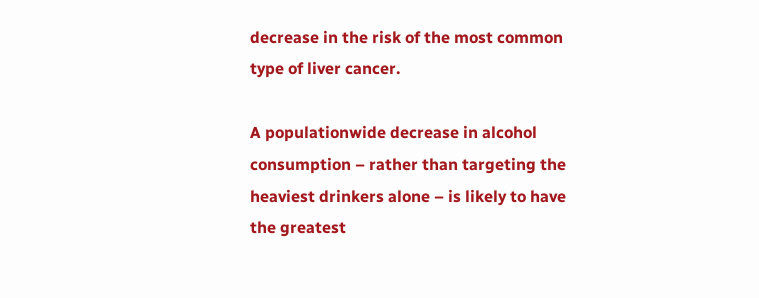decrease in the risk of the most common type of liver cancer.

A populationwide decrease in alcohol consumption – rather than targeting the heaviest drinkers alone – is likely to have the greatest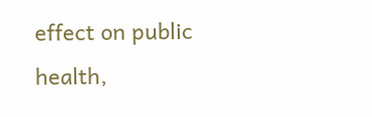effect on public health,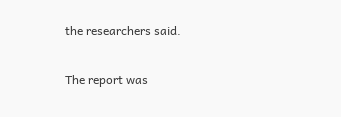the researchers said.

The report was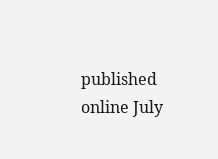published online July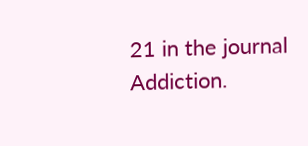21 in the journal Addiction.